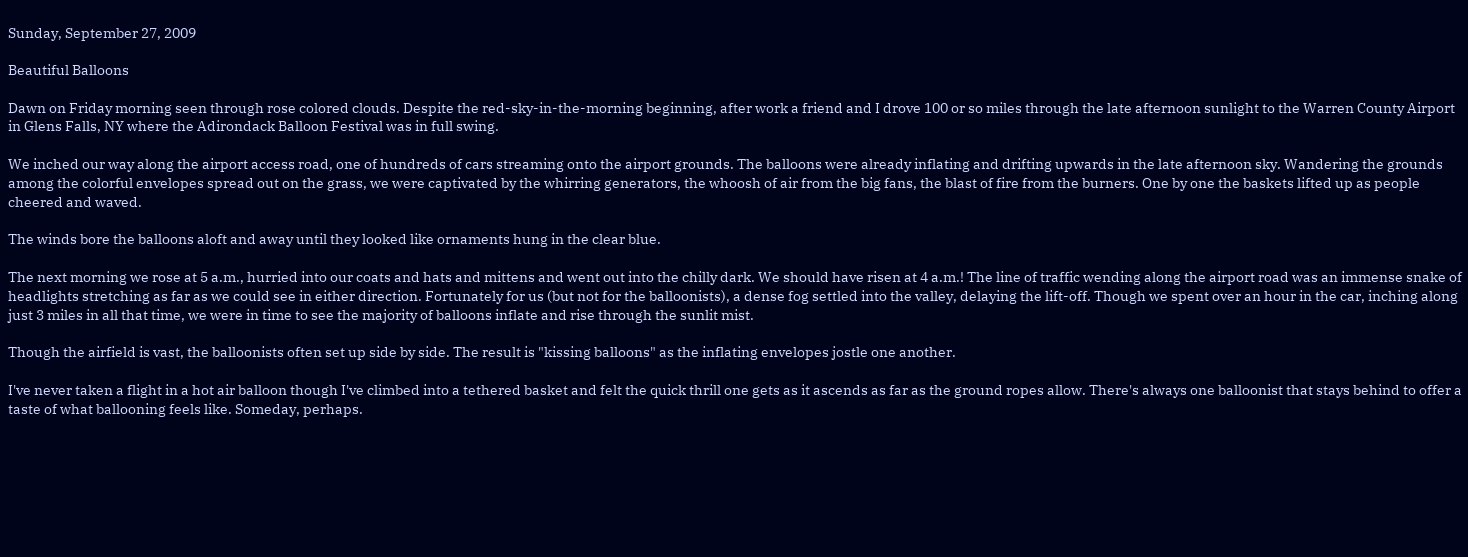Sunday, September 27, 2009

Beautiful Balloons

Dawn on Friday morning seen through rose colored clouds. Despite the red-sky-in-the-morning beginning, after work a friend and I drove 100 or so miles through the late afternoon sunlight to the Warren County Airport in Glens Falls, NY where the Adirondack Balloon Festival was in full swing.

We inched our way along the airport access road, one of hundreds of cars streaming onto the airport grounds. The balloons were already inflating and drifting upwards in the late afternoon sky. Wandering the grounds among the colorful envelopes spread out on the grass, we were captivated by the whirring generators, the whoosh of air from the big fans, the blast of fire from the burners. One by one the baskets lifted up as people cheered and waved.

The winds bore the balloons aloft and away until they looked like ornaments hung in the clear blue.

The next morning we rose at 5 a.m., hurried into our coats and hats and mittens and went out into the chilly dark. We should have risen at 4 a.m.! The line of traffic wending along the airport road was an immense snake of headlights stretching as far as we could see in either direction. Fortunately for us (but not for the balloonists), a dense fog settled into the valley, delaying the lift-off. Though we spent over an hour in the car, inching along just 3 miles in all that time, we were in time to see the majority of balloons inflate and rise through the sunlit mist.

Though the airfield is vast, the balloonists often set up side by side. The result is "kissing balloons" as the inflating envelopes jostle one another.

I've never taken a flight in a hot air balloon though I've climbed into a tethered basket and felt the quick thrill one gets as it ascends as far as the ground ropes allow. There's always one balloonist that stays behind to offer a taste of what ballooning feels like. Someday, perhaps.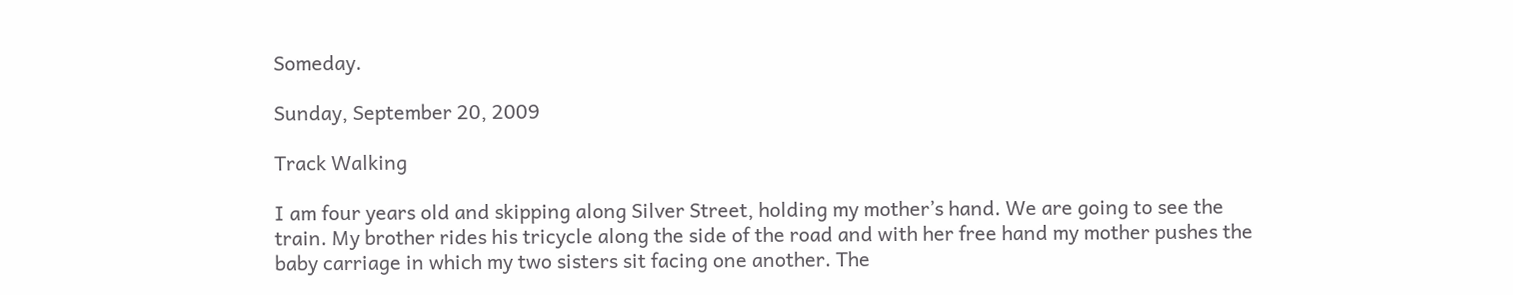Someday.

Sunday, September 20, 2009

Track Walking

I am four years old and skipping along Silver Street, holding my mother’s hand. We are going to see the train. My brother rides his tricycle along the side of the road and with her free hand my mother pushes the baby carriage in which my two sisters sit facing one another. The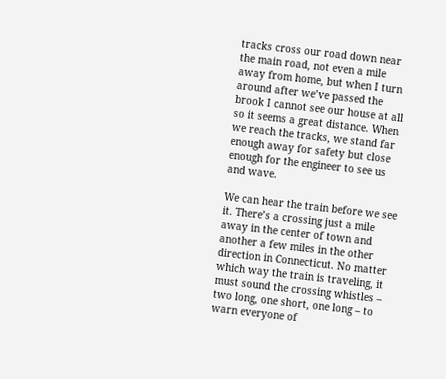tracks cross our road down near the main road, not even a mile away from home, but when I turn around after we’ve passed the brook I cannot see our house at all so it seems a great distance. When we reach the tracks, we stand far enough away for safety but close enough for the engineer to see us and wave.

We can hear the train before we see it. There’s a crossing just a mile away in the center of town and another a few miles in the other direction in Connecticut. No matter which way the train is traveling, it must sound the crossing whistles – two long, one short, one long – to warn everyone of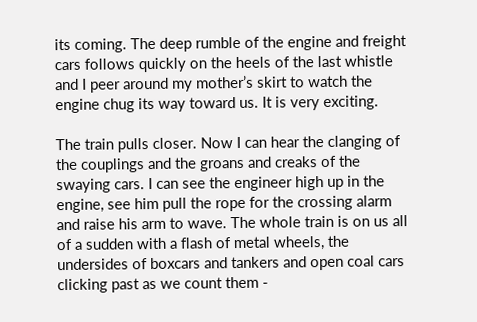its coming. The deep rumble of the engine and freight cars follows quickly on the heels of the last whistle and I peer around my mother’s skirt to watch the engine chug its way toward us. It is very exciting.

The train pulls closer. Now I can hear the clanging of the couplings and the groans and creaks of the swaying cars. I can see the engineer high up in the engine, see him pull the rope for the crossing alarm and raise his arm to wave. The whole train is on us all of a sudden with a flash of metal wheels, the undersides of boxcars and tankers and open coal cars clicking past as we count them -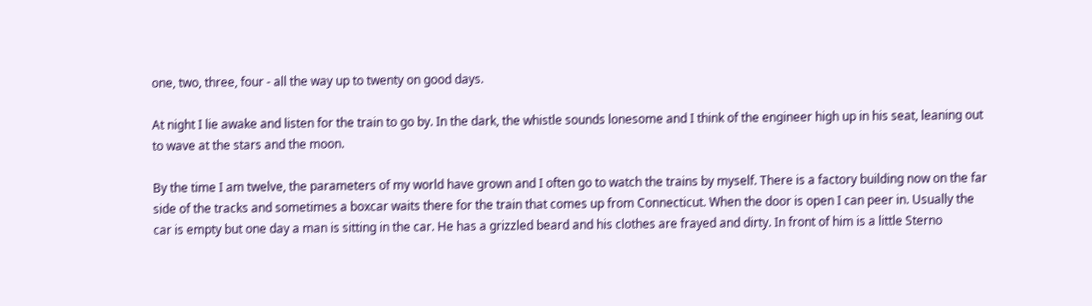one, two, three, four - all the way up to twenty on good days.

At night I lie awake and listen for the train to go by. In the dark, the whistle sounds lonesome and I think of the engineer high up in his seat, leaning out to wave at the stars and the moon.

By the time I am twelve, the parameters of my world have grown and I often go to watch the trains by myself. There is a factory building now on the far side of the tracks and sometimes a boxcar waits there for the train that comes up from Connecticut. When the door is open I can peer in. Usually the car is empty but one day a man is sitting in the car. He has a grizzled beard and his clothes are frayed and dirty. In front of him is a little Sterno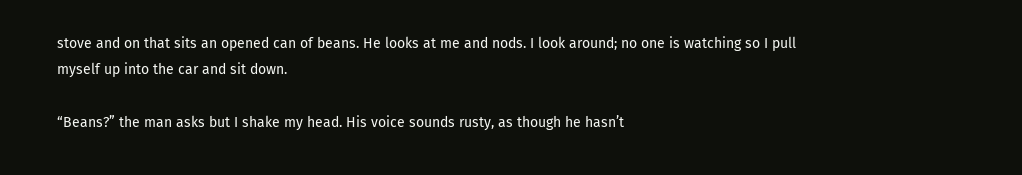stove and on that sits an opened can of beans. He looks at me and nods. I look around; no one is watching so I pull myself up into the car and sit down.

“Beans?” the man asks but I shake my head. His voice sounds rusty, as though he hasn’t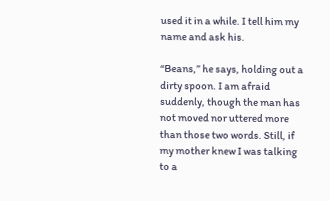used it in a while. I tell him my name and ask his.

“Beans,” he says, holding out a dirty spoon. I am afraid suddenly, though the man has not moved nor uttered more than those two words. Still, if my mother knew I was talking to a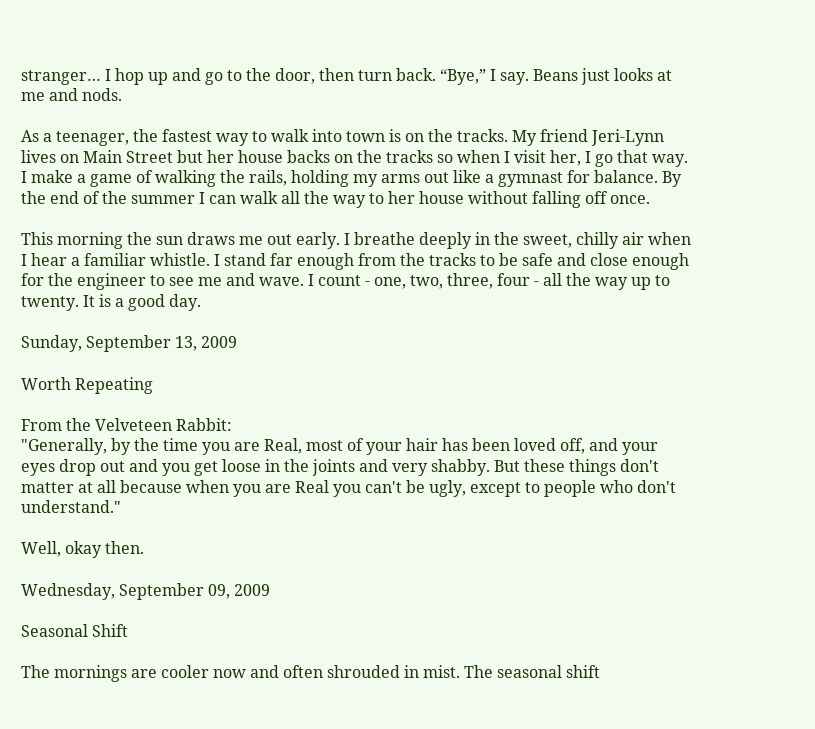stranger… I hop up and go to the door, then turn back. “Bye,” I say. Beans just looks at me and nods.

As a teenager, the fastest way to walk into town is on the tracks. My friend Jeri-Lynn lives on Main Street but her house backs on the tracks so when I visit her, I go that way. I make a game of walking the rails, holding my arms out like a gymnast for balance. By the end of the summer I can walk all the way to her house without falling off once.

This morning the sun draws me out early. I breathe deeply in the sweet, chilly air when I hear a familiar whistle. I stand far enough from the tracks to be safe and close enough for the engineer to see me and wave. I count - one, two, three, four - all the way up to twenty. It is a good day.

Sunday, September 13, 2009

Worth Repeating

From the Velveteen Rabbit:
"Generally, by the time you are Real, most of your hair has been loved off, and your eyes drop out and you get loose in the joints and very shabby. But these things don't matter at all because when you are Real you can't be ugly, except to people who don't understand."

Well, okay then.

Wednesday, September 09, 2009

Seasonal Shift

The mornings are cooler now and often shrouded in mist. The seasonal shift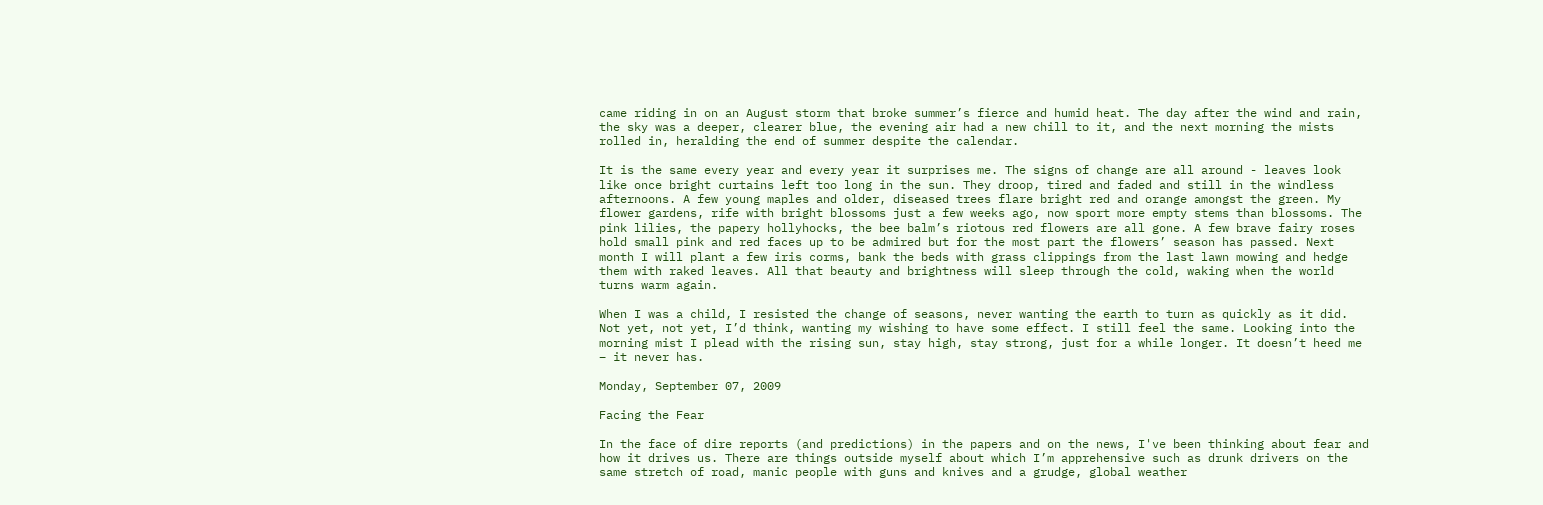came riding in on an August storm that broke summer’s fierce and humid heat. The day after the wind and rain, the sky was a deeper, clearer blue, the evening air had a new chill to it, and the next morning the mists rolled in, heralding the end of summer despite the calendar.

It is the same every year and every year it surprises me. The signs of change are all around - leaves look like once bright curtains left too long in the sun. They droop, tired and faded and still in the windless afternoons. A few young maples and older, diseased trees flare bright red and orange amongst the green. My flower gardens, rife with bright blossoms just a few weeks ago, now sport more empty stems than blossoms. The pink lilies, the papery hollyhocks, the bee balm’s riotous red flowers are all gone. A few brave fairy roses hold small pink and red faces up to be admired but for the most part the flowers’ season has passed. Next month I will plant a few iris corms, bank the beds with grass clippings from the last lawn mowing and hedge them with raked leaves. All that beauty and brightness will sleep through the cold, waking when the world turns warm again.

When I was a child, I resisted the change of seasons, never wanting the earth to turn as quickly as it did. Not yet, not yet, I’d think, wanting my wishing to have some effect. I still feel the same. Looking into the morning mist I plead with the rising sun, stay high, stay strong, just for a while longer. It doesn’t heed me – it never has.

Monday, September 07, 2009

Facing the Fear

In the face of dire reports (and predictions) in the papers and on the news, I've been thinking about fear and how it drives us. There are things outside myself about which I’m apprehensive such as drunk drivers on the same stretch of road, manic people with guns and knives and a grudge, global weather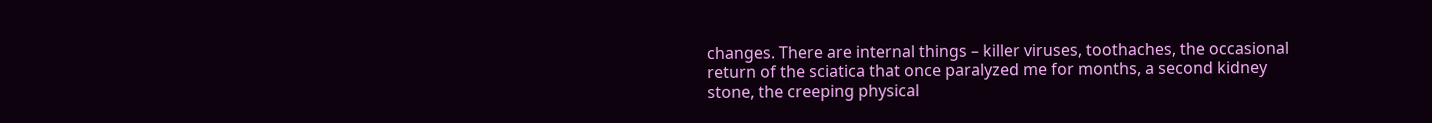changes. There are internal things – killer viruses, toothaches, the occasional return of the sciatica that once paralyzed me for months, a second kidney stone, the creeping physical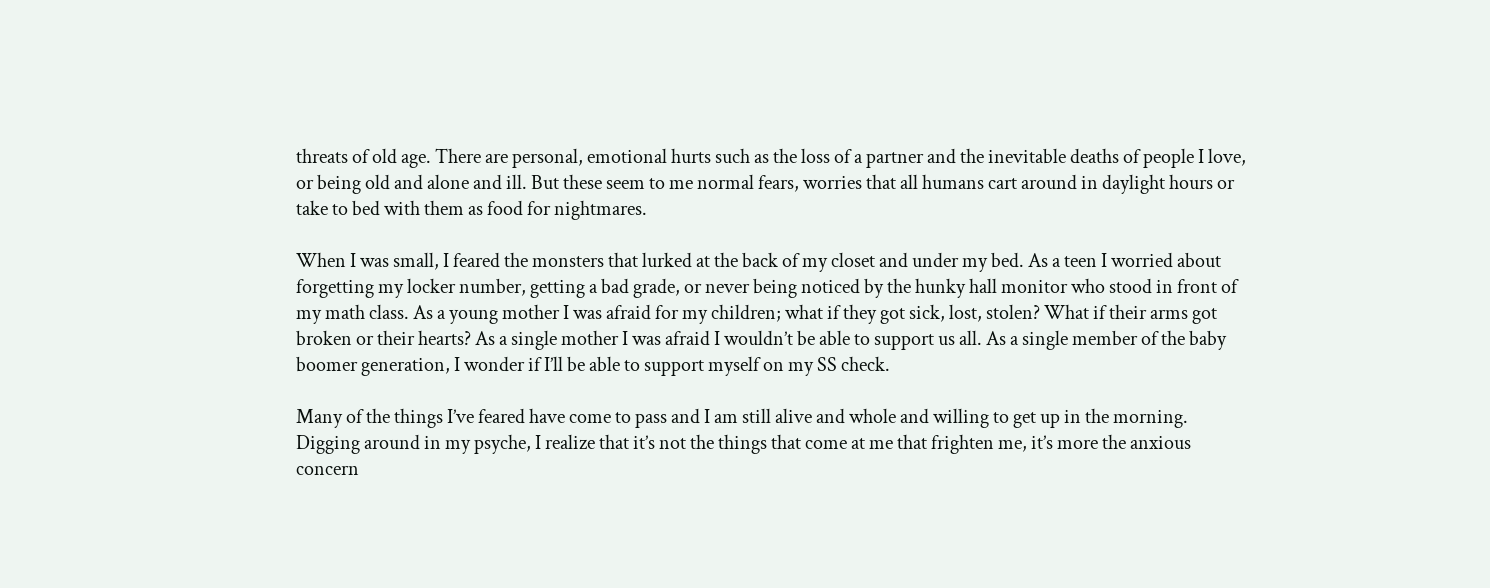threats of old age. There are personal, emotional hurts such as the loss of a partner and the inevitable deaths of people I love, or being old and alone and ill. But these seem to me normal fears, worries that all humans cart around in daylight hours or take to bed with them as food for nightmares.

When I was small, I feared the monsters that lurked at the back of my closet and under my bed. As a teen I worried about forgetting my locker number, getting a bad grade, or never being noticed by the hunky hall monitor who stood in front of my math class. As a young mother I was afraid for my children; what if they got sick, lost, stolen? What if their arms got broken or their hearts? As a single mother I was afraid I wouldn’t be able to support us all. As a single member of the baby boomer generation, I wonder if I’ll be able to support myself on my SS check.

Many of the things I’ve feared have come to pass and I am still alive and whole and willing to get up in the morning. Digging around in my psyche, I realize that it’s not the things that come at me that frighten me, it’s more the anxious concern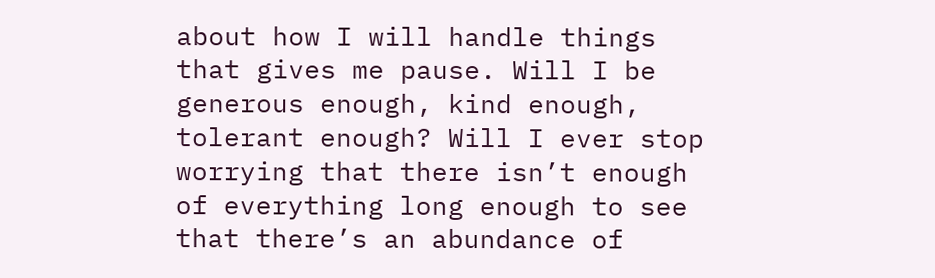about how I will handle things that gives me pause. Will I be generous enough, kind enough, tolerant enough? Will I ever stop worrying that there isn’t enough of everything long enough to see that there’s an abundance of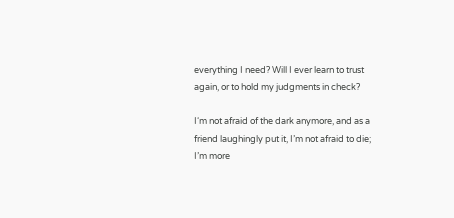everything I need? Will I ever learn to trust again, or to hold my judgments in check?

I‘m not afraid of the dark anymore, and as a friend laughingly put it, I’m not afraid to die; I’m more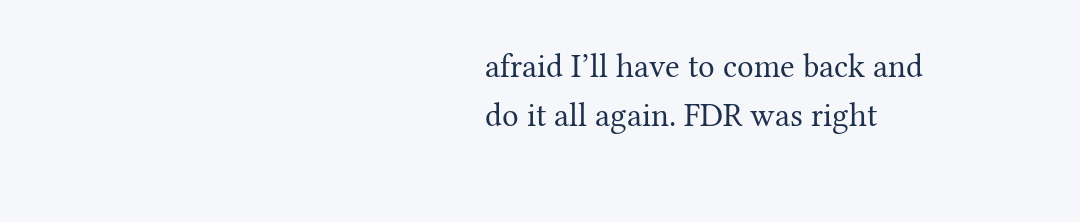afraid I’ll have to come back and do it all again. FDR was right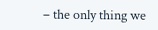– the only thing we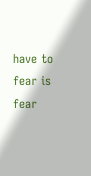have to fear is fear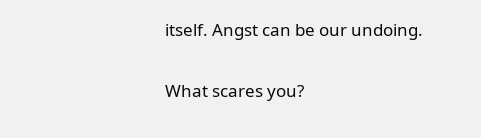itself. Angst can be our undoing.

What scares you?